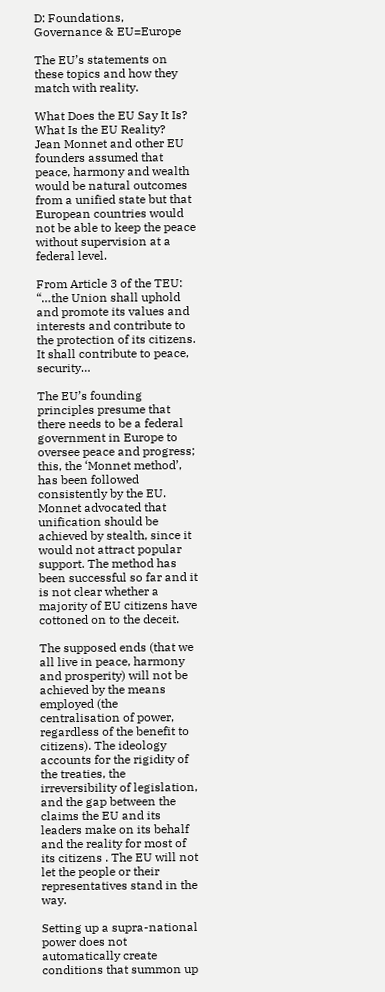D: Foundations, Governance & EU=Europe

The EU’s statements on these topics and how they match with reality.

What Does the EU Say It Is? What Is the EU Reality?
Jean Monnet and other EU founders assumed that peace, harmony and wealth would be natural outcomes from a unified state but that European countries would not be able to keep the peace without supervision at a federal level.

From Article 3 of the TEU: “…the Union shall uphold and promote its values and interests and contribute to the protection of its citizens. It shall contribute to peace, security…

The EU’s founding principles presume that there needs to be a federal government in Europe to oversee peace and progress; this, the ‘Monnet method’, has been followed consistently by the EU. Monnet advocated that unification should be achieved by stealth, since it would not attract popular support. The method has been successful so far and it is not clear whether a majority of EU citizens have cottoned on to the deceit.

The supposed ends (that we all live in peace, harmony and prosperity) will not be achieved by the means employed (the centralisation of power, regardless of the benefit to citizens). The ideology accounts for the rigidity of the treaties, the irreversibility of legislation, and the gap between the claims the EU and its leaders make on its behalf and the reality for most of its citizens . The EU will not let the people or their representatives stand in the way.

Setting up a supra-national power does not automatically create conditions that summon up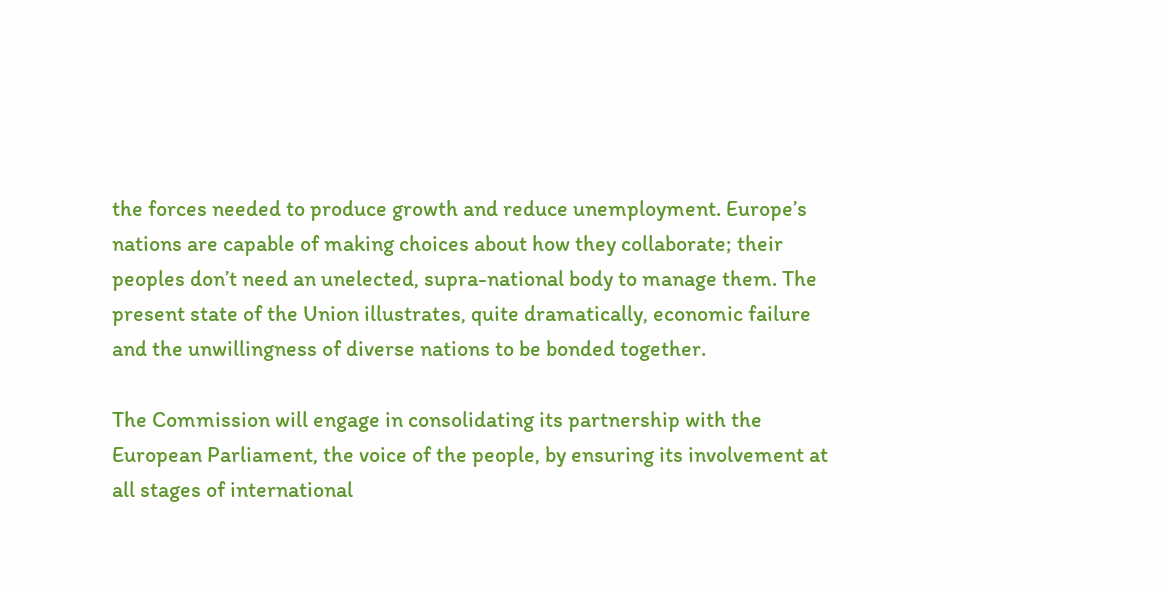the forces needed to produce growth and reduce unemployment. Europe’s nations are capable of making choices about how they collaborate; their peoples don’t need an unelected, supra-national body to manage them. The present state of the Union illustrates, quite dramatically, economic failure and the unwillingness of diverse nations to be bonded together.

The Commission will engage in consolidating its partnership with the European Parliament, the voice of the people, by ensuring its involvement at all stages of international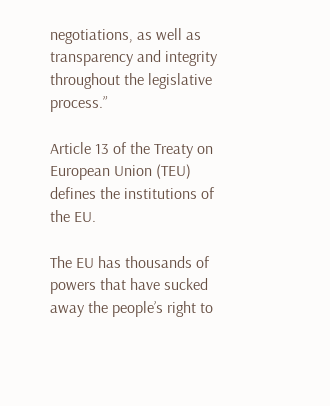negotiations, as well as transparency and integrity throughout the legislative process.”

Article 13 of the Treaty on European Union (TEU) defines the institutions of the EU.

The EU has thousands of powers that have sucked away the people’s right to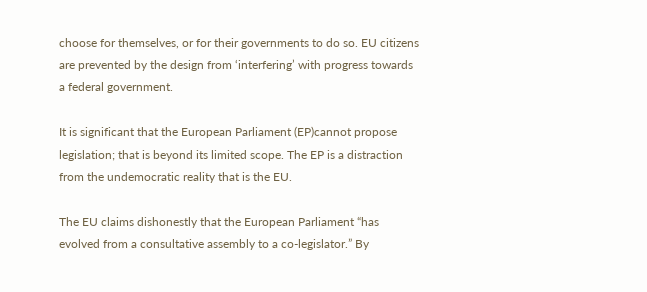choose for themselves, or for their governments to do so. EU citizens are prevented by the design from ‘interfering’ with progress towards a federal government.

It is significant that the European Parliament (EP)cannot propose legislation; that is beyond its limited scope. The EP is a distraction from the undemocratic reality that is the EU.

The EU claims dishonestly that the European Parliament “has evolved from a consultative assembly to a co-legislator.” By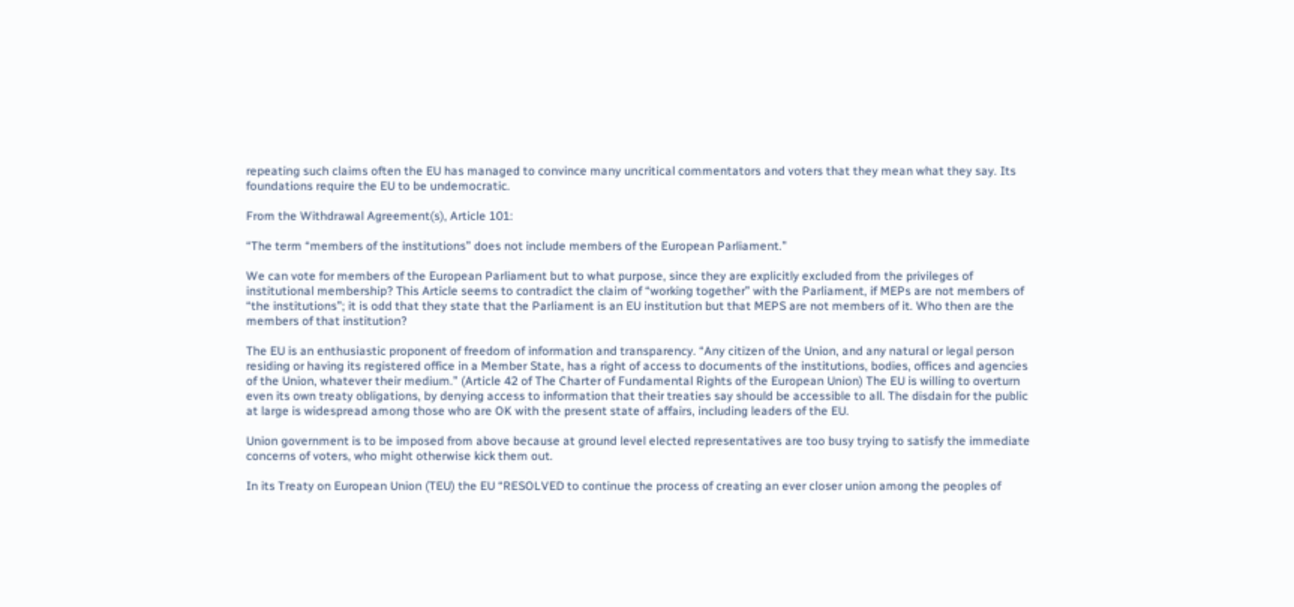repeating such claims often the EU has managed to convince many uncritical commentators and voters that they mean what they say. Its foundations require the EU to be undemocratic.

From the Withdrawal Agreement(s), Article 101:

“The term “members of the institutions” does not include members of the European Parliament.”

We can vote for members of the European Parliament but to what purpose, since they are explicitly excluded from the privileges of institutional membership? This Article seems to contradict the claim of “working together” with the Parliament, if MEPs are not members of “the institutions”; it is odd that they state that the Parliament is an EU institution but that MEPS are not members of it. Who then are the members of that institution?

The EU is an enthusiastic proponent of freedom of information and transparency. “Any citizen of the Union, and any natural or legal person residing or having its registered office in a Member State, has a right of access to documents of the institutions, bodies, offices and agencies of the Union, whatever their medium.” (Article 42 of The Charter of Fundamental Rights of the European Union) The EU is willing to overturn even its own treaty obligations, by denying access to information that their treaties say should be accessible to all. The disdain for the public at large is widespread among those who are OK with the present state of affairs, including leaders of the EU.

Union government is to be imposed from above because at ground level elected representatives are too busy trying to satisfy the immediate concerns of voters, who might otherwise kick them out.

In its Treaty on European Union (TEU) the EU “RESOLVED to continue the process of creating an ever closer union among the peoples of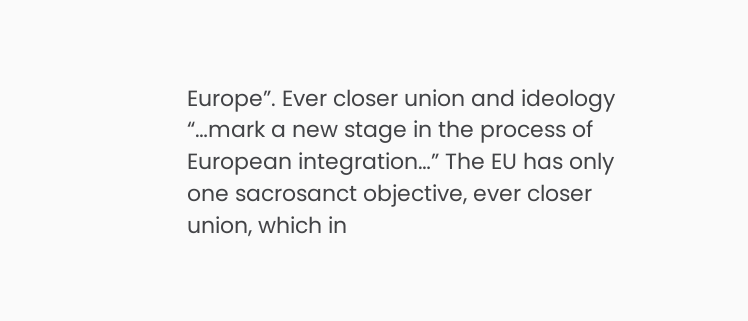Europe”. Ever closer union and ideology “…mark a new stage in the process of European integration…” The EU has only one sacrosanct objective, ever closer union, which in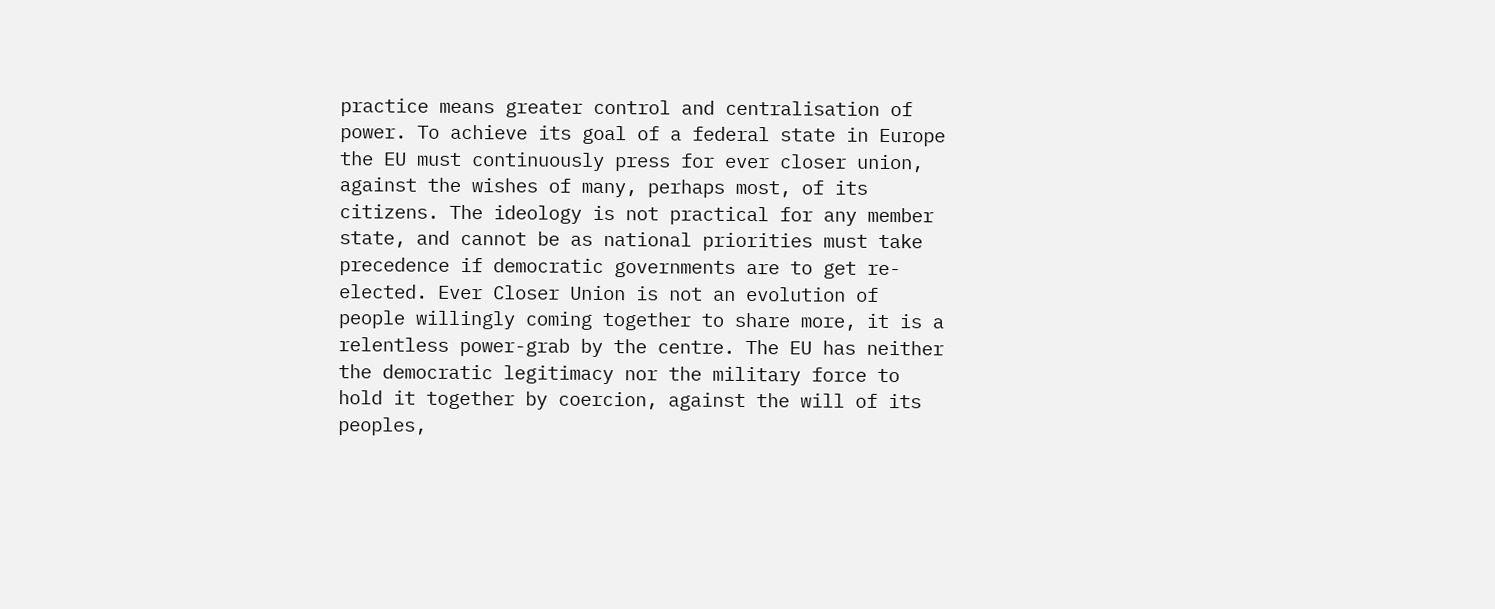practice means greater control and centralisation of power. To achieve its goal of a federal state in Europe the EU must continuously press for ever closer union, against the wishes of many, perhaps most, of its citizens. The ideology is not practical for any member state, and cannot be as national priorities must take precedence if democratic governments are to get re-elected. Ever Closer Union is not an evolution of people willingly coming together to share more, it is a relentless power-grab by the centre. The EU has neither the democratic legitimacy nor the military force to hold it together by coercion, against the will of its peoples,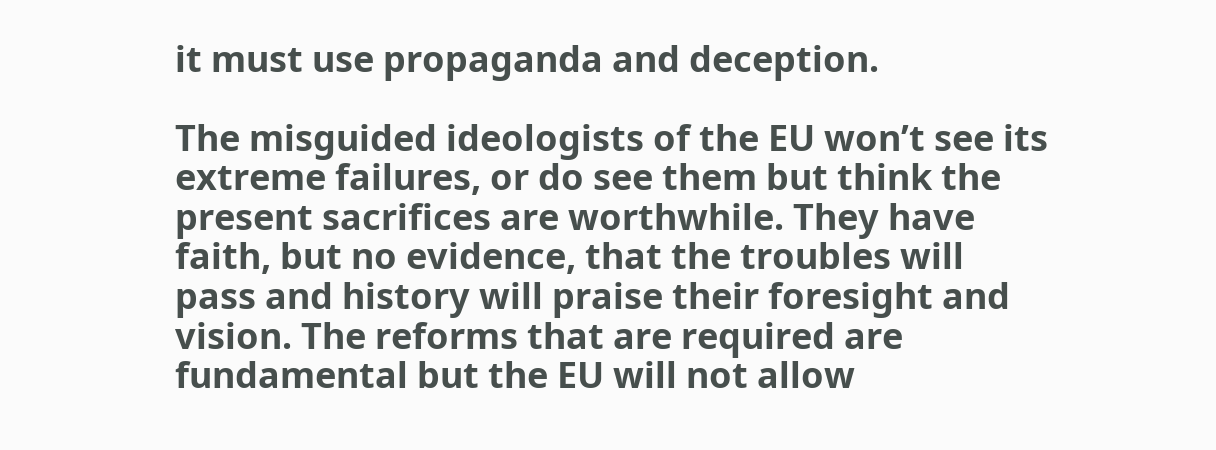it must use propaganda and deception.

The misguided ideologists of the EU won’t see its extreme failures, or do see them but think the present sacrifices are worthwhile. They have faith, but no evidence, that the troubles will pass and history will praise their foresight and vision. The reforms that are required are fundamental but the EU will not allow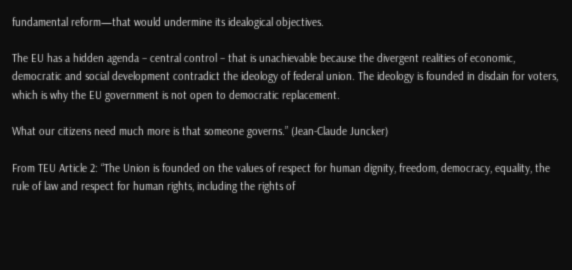fundamental reform—that would undermine its idealogical objectives.

The EU has a hidden agenda – central control – that is unachievable because the divergent realities of economic, democratic and social development contradict the ideology of federal union. The ideology is founded in disdain for voters, which is why the EU government is not open to democratic replacement.

What our citizens need much more is that someone governs.” (Jean-Claude Juncker)

From TEU Article 2: “The Union is founded on the values of respect for human dignity, freedom, democracy, equality, the rule of law and respect for human rights, including the rights of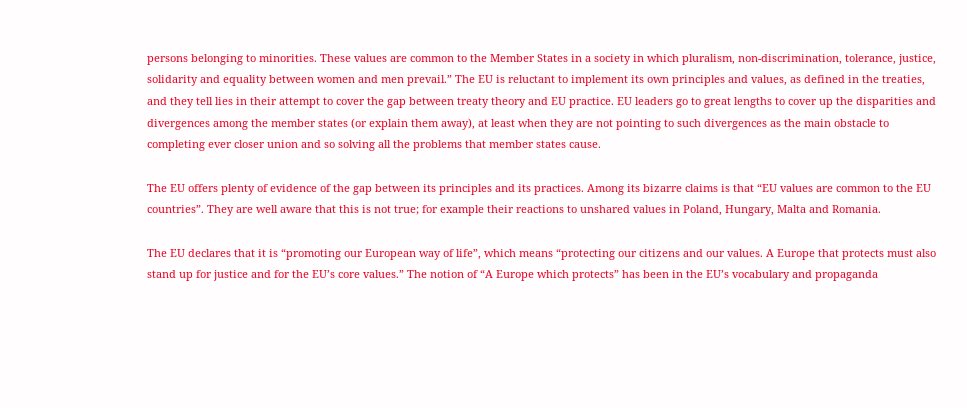persons belonging to minorities. These values are common to the Member States in a society in which pluralism, non-discrimination, tolerance, justice, solidarity and equality between women and men prevail.” The EU is reluctant to implement its own principles and values, as defined in the treaties, and they tell lies in their attempt to cover the gap between treaty theory and EU practice. EU leaders go to great lengths to cover up the disparities and divergences among the member states (or explain them away), at least when they are not pointing to such divergences as the main obstacle to completing ever closer union and so solving all the problems that member states cause.

The EU offers plenty of evidence of the gap between its principles and its practices. Among its bizarre claims is that “EU values are common to the EU countries”. They are well aware that this is not true; for example their reactions to unshared values in Poland, Hungary, Malta and Romania.

The EU declares that it is “promoting our European way of life”, which means “protecting our citizens and our values. A Europe that protects must also stand up for justice and for the EU’s core values.” The notion of “A Europe which protects” has been in the EU’s vocabulary and propaganda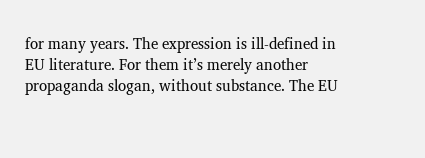for many years. The expression is ill-defined in EU literature. For them it’s merely another propaganda slogan, without substance. The EU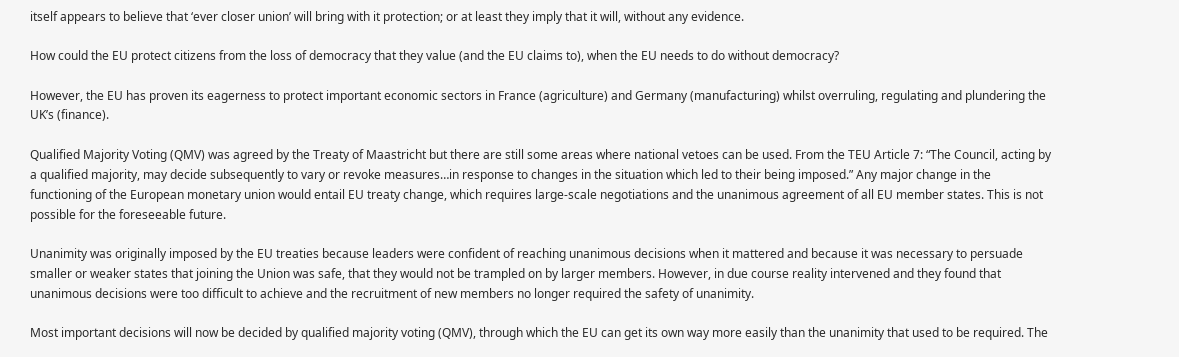itself appears to believe that ‘ever closer union’ will bring with it protection; or at least they imply that it will, without any evidence.

How could the EU protect citizens from the loss of democracy that they value (and the EU claims to), when the EU needs to do without democracy?

However, the EU has proven its eagerness to protect important economic sectors in France (agriculture) and Germany (manufacturing) whilst overruling, regulating and plundering the UK’s (finance).

Qualified Majority Voting (QMV) was agreed by the Treaty of Maastricht but there are still some areas where national vetoes can be used. From the TEU Article 7: “The Council, acting by a qualified majority, may decide subsequently to vary or revoke measures…in response to changes in the situation which led to their being imposed.” Any major change in the functioning of the European monetary union would entail EU treaty change, which requires large-scale negotiations and the unanimous agreement of all EU member states. This is not possible for the foreseeable future.

Unanimity was originally imposed by the EU treaties because leaders were confident of reaching unanimous decisions when it mattered and because it was necessary to persuade smaller or weaker states that joining the Union was safe, that they would not be trampled on by larger members. However, in due course reality intervened and they found that unanimous decisions were too difficult to achieve and the recruitment of new members no longer required the safety of unanimity.

Most important decisions will now be decided by qualified majority voting (QMV), through which the EU can get its own way more easily than the unanimity that used to be required. The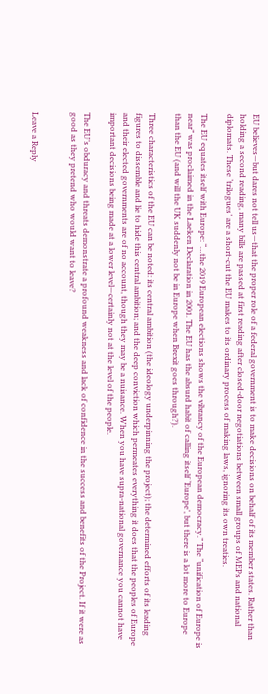EU believes—but dares not tell us—that the proper role of a federal government is to make decisions on behalf of its member states. Rather than holding a second reading, many bills are passed at first reading after closed-door negotiations between small groups of MEPs and national diplomats. These ‘trilogues’ are a short-cut the EU makes to its ordinary process of making laws, ignoring its own treaties.

The EU equates itself with Europe: “…the 2019 European elections shows the vibrancy of the European democracy.” The “unification of Europe is near” was proclaimed in the Laeken Declaration in 2001. The EU has the absurd habit of calling itself ‘Europe’, but there is a lot more to Europe than the EU (and will the UK suddenly not be in Europe when Brexit goes through?).

Three characteristics of the EU can be noted: its central ambition (the ideology underpinning the project); the determined efforts of its leading figures to dissemble and lie to hide this central ambition; and the deep conviction which permeates everything it does that the peoples of Europe and their elected governments are of no account, though they may be a nuisance. When you have supra-national governance you cannot have important decisions being made at a lower level—certainly not at the level of the people.

The EU’s obduracy and threats demonstrate a profound weakness and lack of confidence in the success and benefits of the Project. If it were as good as they pretend who would want to leave?


Leave a Reply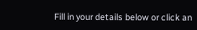Fill in your details below or click an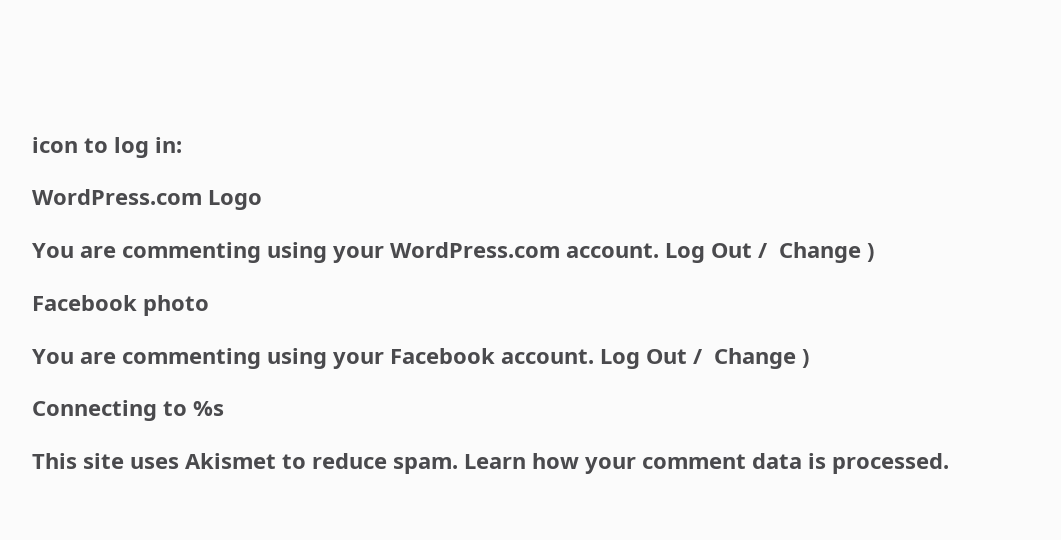icon to log in:

WordPress.com Logo

You are commenting using your WordPress.com account. Log Out /  Change )

Facebook photo

You are commenting using your Facebook account. Log Out /  Change )

Connecting to %s

This site uses Akismet to reduce spam. Learn how your comment data is processed.